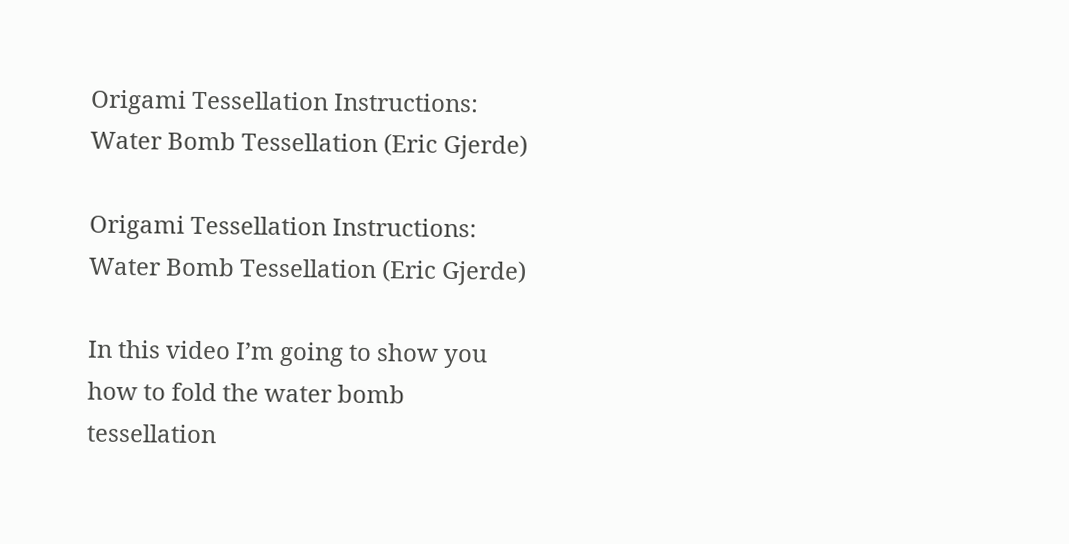Origami Tessellation Instructions: Water Bomb Tessellation (Eric Gjerde)

Origami Tessellation Instructions: Water Bomb Tessellation (Eric Gjerde)

In this video I’m going to show you how to fold the water bomb tessellation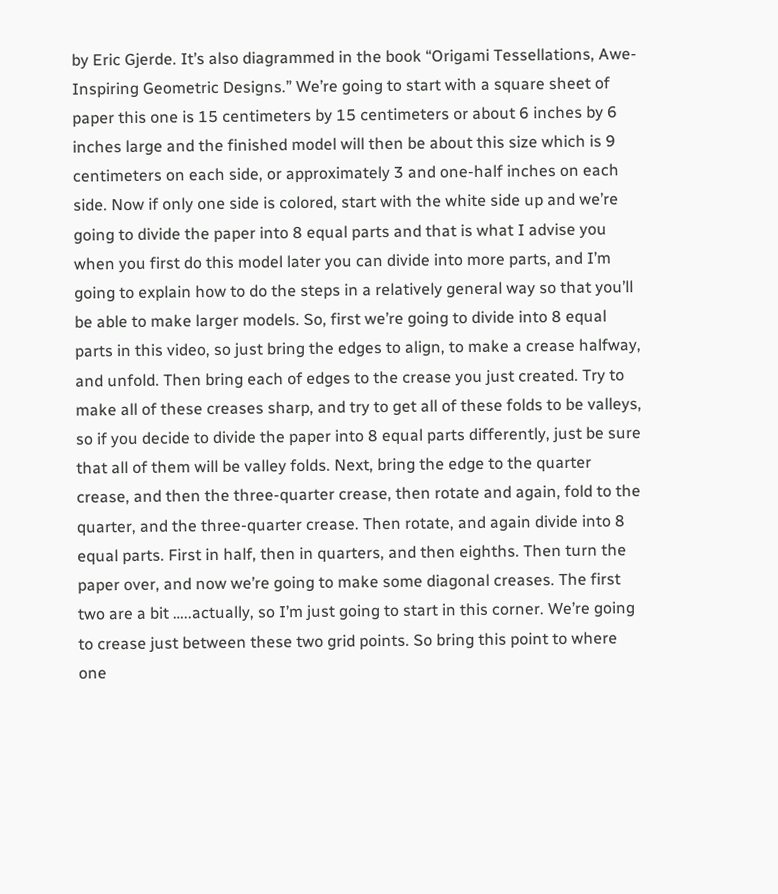by Eric Gjerde. It’s also diagrammed in the book “Origami Tessellations, Awe-Inspiring Geometric Designs.” We’re going to start with a square sheet of paper this one is 15 centimeters by 15 centimeters or about 6 inches by 6 inches large and the finished model will then be about this size which is 9 centimeters on each side, or approximately 3 and one-half inches on each side. Now if only one side is colored, start with the white side up and we’re going to divide the paper into 8 equal parts and that is what I advise you when you first do this model later you can divide into more parts, and I’m going to explain how to do the steps in a relatively general way so that you’ll be able to make larger models. So, first we’re going to divide into 8 equal parts in this video, so just bring the edges to align, to make a crease halfway, and unfold. Then bring each of edges to the crease you just created. Try to make all of these creases sharp, and try to get all of these folds to be valleys, so if you decide to divide the paper into 8 equal parts differently, just be sure that all of them will be valley folds. Next, bring the edge to the quarter crease, and then the three-quarter crease, then rotate and again, fold to the quarter, and the three-quarter crease. Then rotate, and again divide into 8 equal parts. First in half, then in quarters, and then eighths. Then turn the paper over, and now we’re going to make some diagonal creases. The first two are a bit …..actually, so I’m just going to start in this corner. We’re going to crease just between these two grid points. So bring this point to where one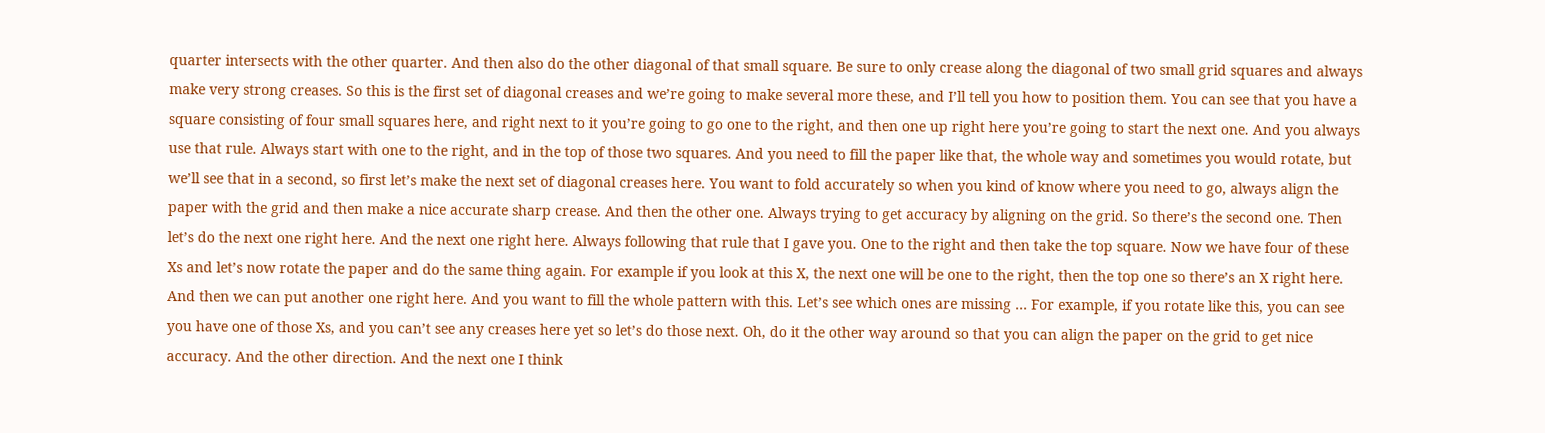quarter intersects with the other quarter. And then also do the other diagonal of that small square. Be sure to only crease along the diagonal of two small grid squares and always make very strong creases. So this is the first set of diagonal creases and we’re going to make several more these, and I’ll tell you how to position them. You can see that you have a square consisting of four small squares here, and right next to it you’re going to go one to the right, and then one up right here you’re going to start the next one. And you always use that rule. Always start with one to the right, and in the top of those two squares. And you need to fill the paper like that, the whole way and sometimes you would rotate, but we’ll see that in a second, so first let’s make the next set of diagonal creases here. You want to fold accurately so when you kind of know where you need to go, always align the paper with the grid and then make a nice accurate sharp crease. And then the other one. Always trying to get accuracy by aligning on the grid. So there’s the second one. Then let’s do the next one right here. And the next one right here. Always following that rule that I gave you. One to the right and then take the top square. Now we have four of these Xs and let’s now rotate the paper and do the same thing again. For example if you look at this X, the next one will be one to the right, then the top one so there’s an X right here. And then we can put another one right here. And you want to fill the whole pattern with this. Let’s see which ones are missing … For example, if you rotate like this, you can see you have one of those Xs, and you can’t see any creases here yet so let’s do those next. Oh, do it the other way around so that you can align the paper on the grid to get nice accuracy. And the other direction. And the next one I think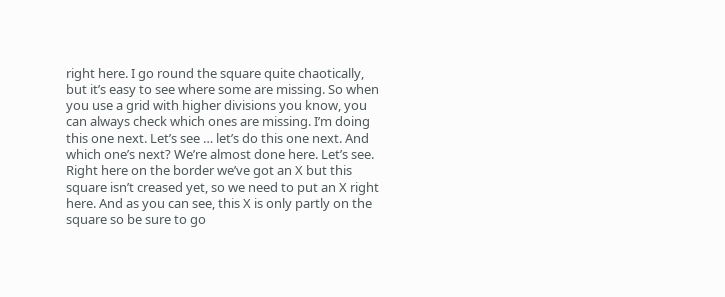right here. I go round the square quite chaotically, but it’s easy to see where some are missing. So when you use a grid with higher divisions you know, you can always check which ones are missing. I’m doing this one next. Let’s see … let’s do this one next. And which one’s next? We’re almost done here. Let’s see. Right here on the border we’ve got an X but this square isn’t creased yet, so we need to put an X right here. And as you can see, this X is only partly on the square so be sure to go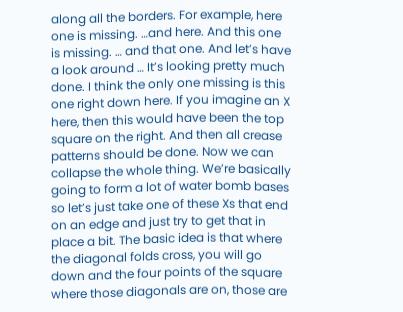along all the borders. For example, here one is missing. …and here. And this one is missing. … and that one. And let’s have a look around … It’s looking pretty much done. I think the only one missing is this one right down here. If you imagine an X here, then this would have been the top square on the right. And then all crease patterns should be done. Now we can collapse the whole thing. We’re basically going to form a lot of water bomb bases so let’s just take one of these Xs that end on an edge and just try to get that in place a bit. The basic idea is that where the diagonal folds cross, you will go down and the four points of the square where those diagonals are on, those are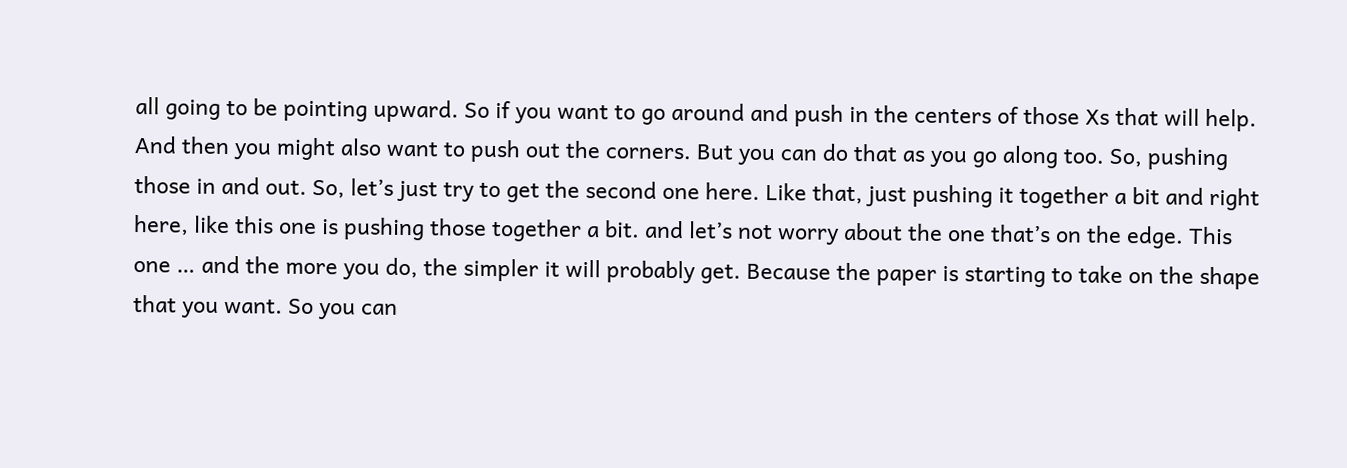all going to be pointing upward. So if you want to go around and push in the centers of those Xs that will help. And then you might also want to push out the corners. But you can do that as you go along too. So, pushing those in and out. So, let’s just try to get the second one here. Like that, just pushing it together a bit and right here, like this one is pushing those together a bit. and let’s not worry about the one that’s on the edge. This one … and the more you do, the simpler it will probably get. Because the paper is starting to take on the shape that you want. So you can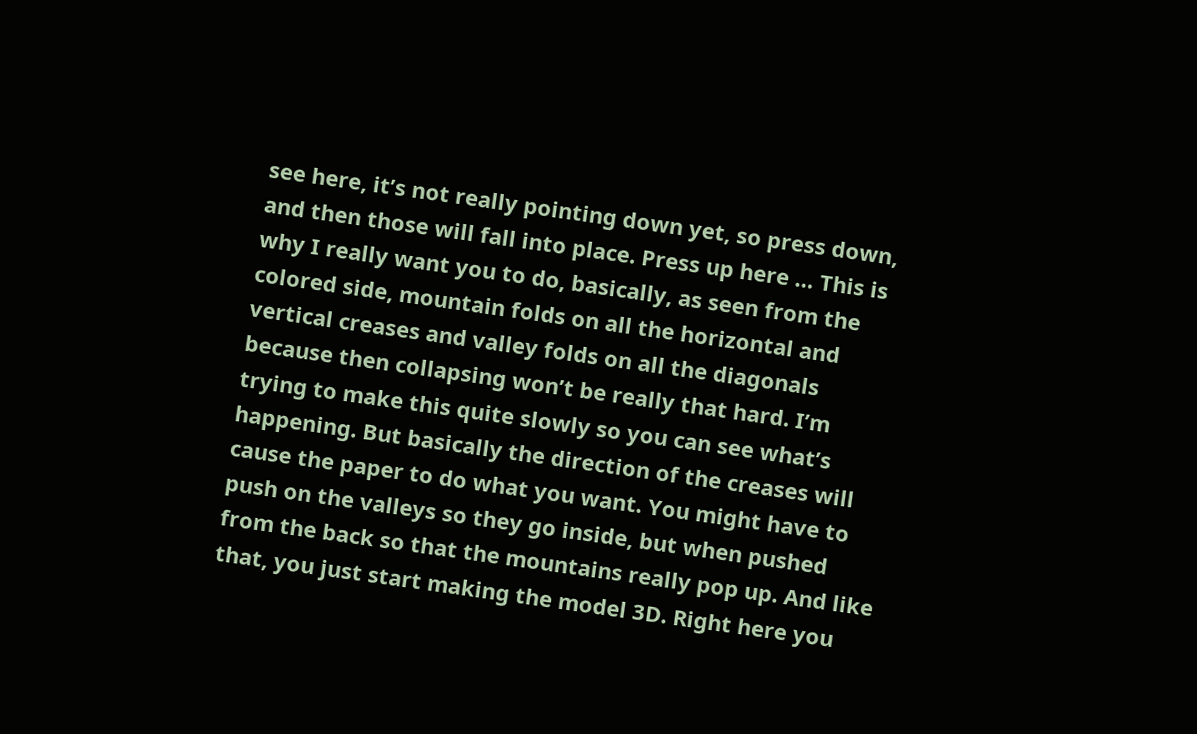see here, it’s not really pointing down yet, so press down, and then those will fall into place. Press up here … This is why I really want you to do, basically, as seen from the colored side, mountain folds on all the horizontal and vertical creases and valley folds on all the diagonals because then collapsing won’t be really that hard. I’m trying to make this quite slowly so you can see what’s happening. But basically the direction of the creases will cause the paper to do what you want. You might have to push on the valleys so they go inside, but when pushed from the back so that the mountains really pop up. And like that, you just start making the model 3D. Right here you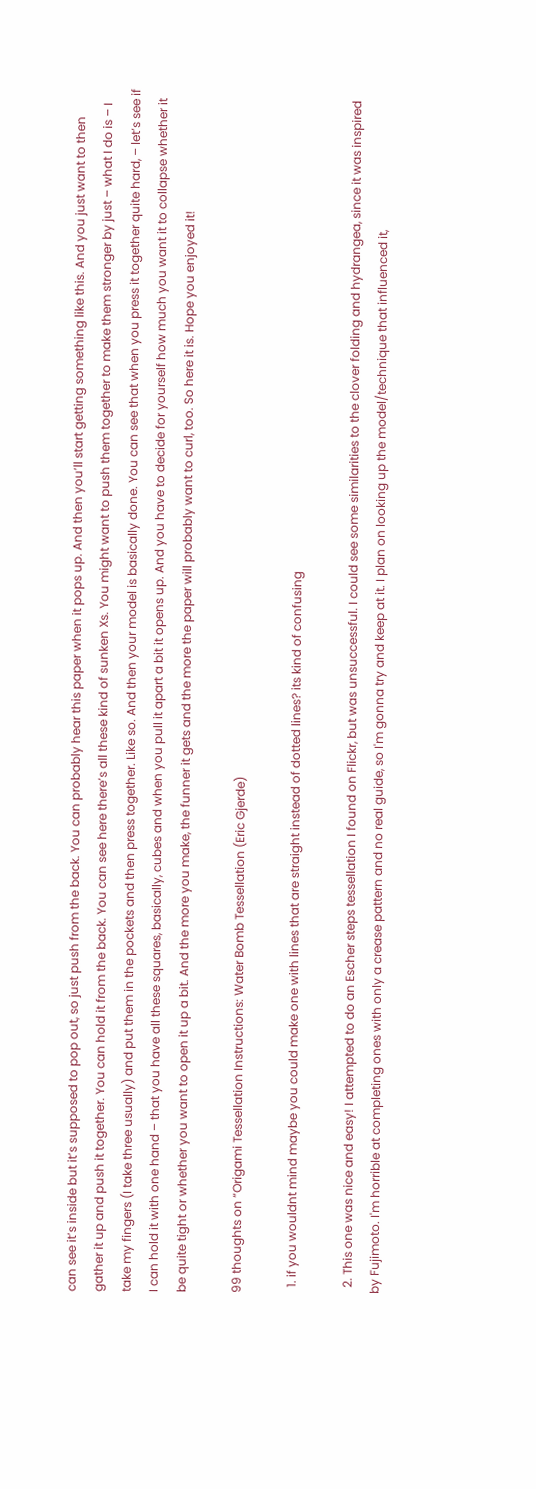can see it’s inside but it’s supposed to pop out, so just push from the back. You can probably hear this paper when it pops up. And then you’ll start getting something like this. And you just want to then gather it up and push it together. You can hold it from the back. You can see here there’s all these kind of sunken Xs. You might want to push them together to make them stronger by just – what I do is – I take my fingers (I take three usually) and put them in the pockets and then press together. Like so. And then your model is basically done. You can see that when you press it together quite hard, – let’s see if I can hold it with one hand – that you have all these squares, basically, cubes and when you pull it apart a bit it opens up. And you have to decide for yourself how much you want it to collapse whether it be quite tight or whether you want to open it up a bit. And the more you make, the funner it gets and the more the paper will probably want to curl, too. So here it is. Hope you enjoyed it!

99 thoughts on “Origami Tessellation Instructions: Water Bomb Tessellation (Eric Gjerde)

  1. if you wouldnt mind maybe you could make one with lines that are straight instead of dotted lines? its kind of confusing

  2. This one was nice and easy! I attempted to do an Escher steps tessellation I found on Flickr, but was unsuccessful. I could see some similarities to the clover folding and hydrangea, since it was inspired by Fujimoto. I'm horrible at completing ones with only a crease pattern and no real guide, so I'm gonna try and keep at it. I plan on looking up the model/technique that influenced it,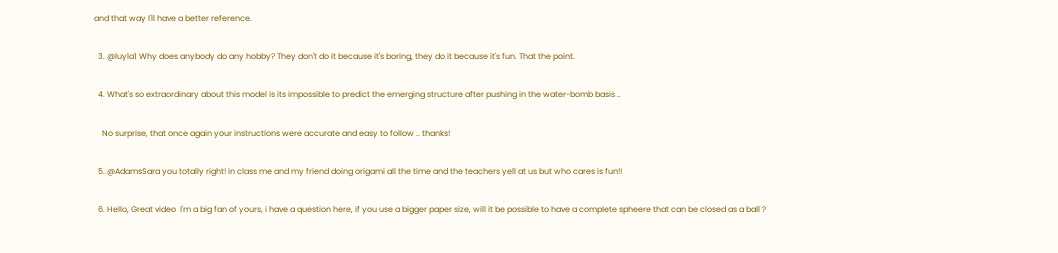and that way I'll have a better reference.

  3. @luyla1 Why does anybody do any hobby? They don't do it because it's boring, they do it because it's fun. That the point.

  4. What's so extraordinary about this model is its impossible to predict the emerging structure after pushing in the water-bomb basis ..

    No surprise, that once again your instructions were accurate and easy to follow .. thanks!

  5. @AdamsSara you totally right! in class me and my friend doing origami all the time and the teachers yell at us but who cares is fun!!

  6. Hello, Great video  I'm a big fan of yours, i have a question here, if you use a bigger paper size, will it be possible to have a complete spheere that can be closed as a ball ?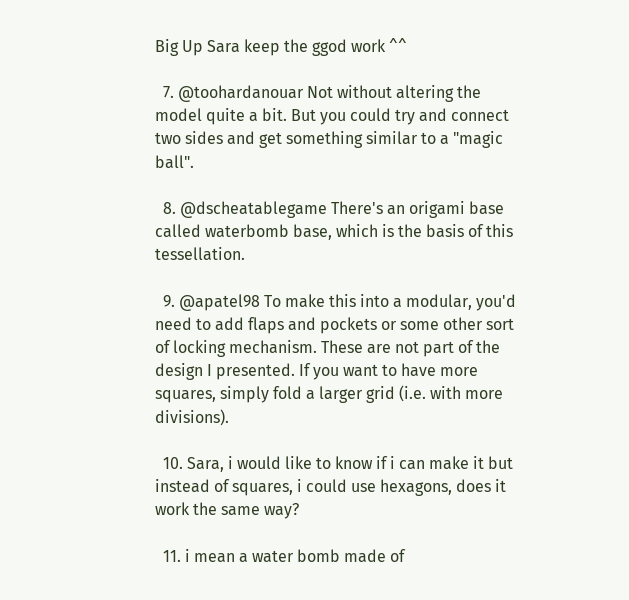Big Up Sara keep the ggod work ^^

  7. @toohardanouar Not without altering the model quite a bit. But you could try and connect two sides and get something similar to a "magic ball".

  8. @dscheatablegame There's an origami base called waterbomb base, which is the basis of this tessellation.

  9. @apatel98 To make this into a modular, you'd need to add flaps and pockets or some other sort of locking mechanism. These are not part of the design I presented. If you want to have more squares, simply fold a larger grid (i.e. with more divisions).

  10. Sara, i would like to know if i can make it but instead of squares, i could use hexagons, does it work the same way?

  11. i mean a water bomb made of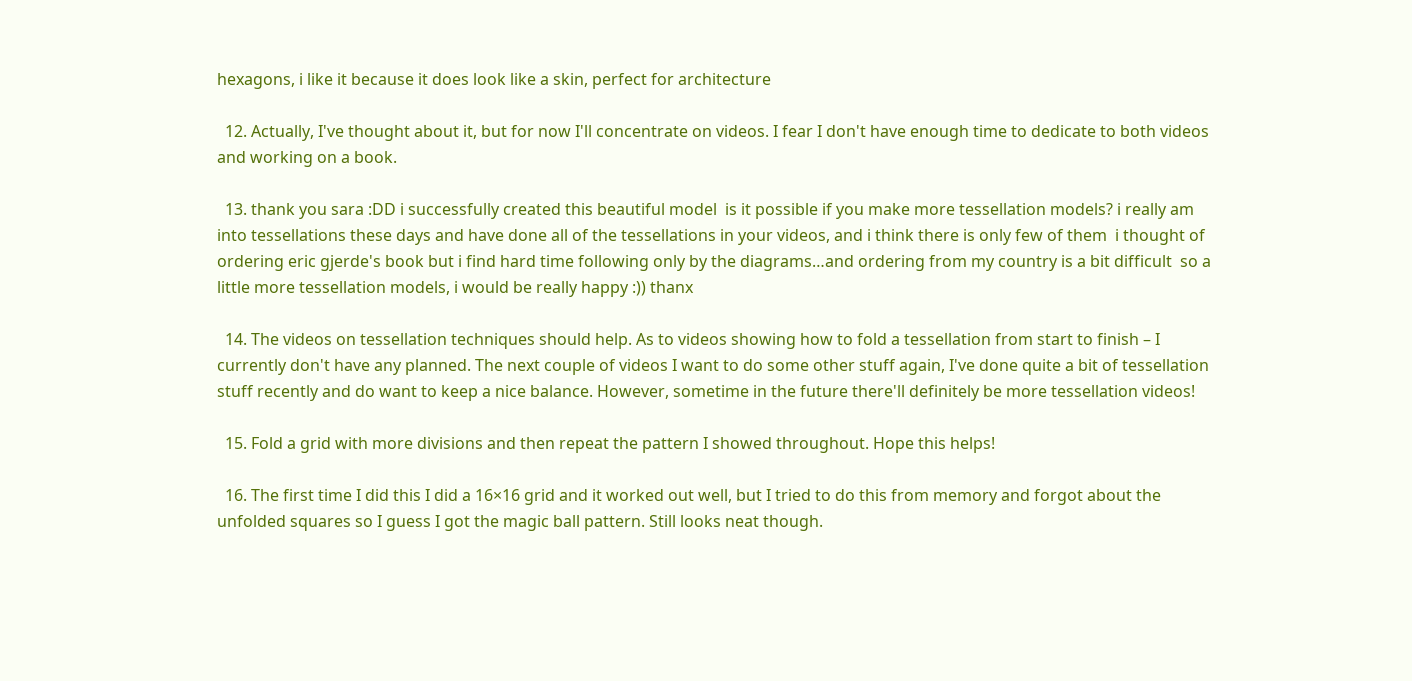hexagons, i like it because it does look like a skin, perfect for architecture

  12. Actually, I've thought about it, but for now I'll concentrate on videos. I fear I don't have enough time to dedicate to both videos and working on a book.

  13. thank you sara :DD i successfully created this beautiful model  is it possible if you make more tessellation models? i really am into tessellations these days and have done all of the tessellations in your videos, and i think there is only few of them  i thought of ordering eric gjerde's book but i find hard time following only by the diagrams…and ordering from my country is a bit difficult  so a little more tessellation models, i would be really happy :)) thanx

  14. The videos on tessellation techniques should help. As to videos showing how to fold a tessellation from start to finish – I currently don't have any planned. The next couple of videos I want to do some other stuff again, I've done quite a bit of tessellation stuff recently and do want to keep a nice balance. However, sometime in the future there'll definitely be more tessellation videos!

  15. Fold a grid with more divisions and then repeat the pattern I showed throughout. Hope this helps!

  16. The first time I did this I did a 16×16 grid and it worked out well, but I tried to do this from memory and forgot about the unfolded squares so I guess I got the magic ball pattern. Still looks neat though.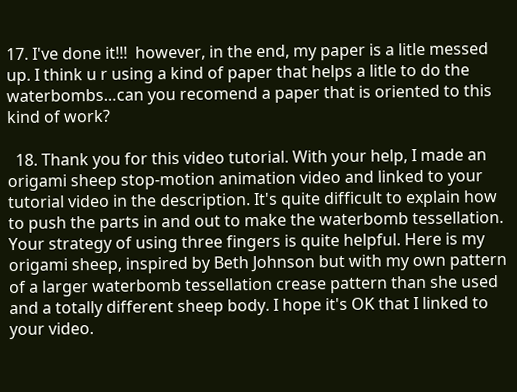17. I've done it!!!  however, in the end, my paper is a litle messed up. I think u r using a kind of paper that helps a litle to do the waterbombs…can you recomend a paper that is oriented to this kind of work?

  18. Thank you for this video tutorial. With your help, I made an origami sheep stop-motion animation video and linked to your tutorial video in the description. It's quite difficult to explain how to push the parts in and out to make the waterbomb tessellation. Your strategy of using three fingers is quite helpful. Here is my origami sheep, inspired by Beth Johnson but with my own pattern of a larger waterbomb tessellation crease pattern than she used and a totally different sheep body. I hope it's OK that I linked to your video.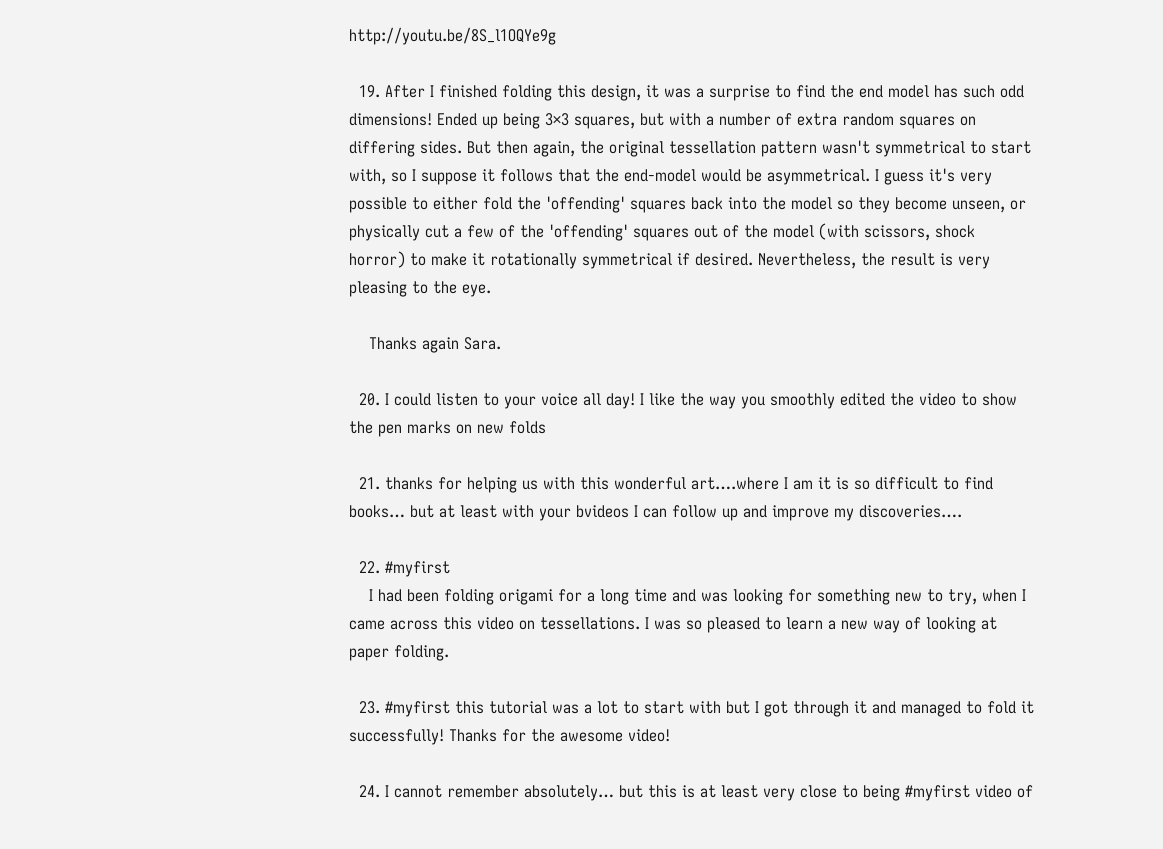http://youtu.be/8S_l1OQYe9g

  19. After I finished folding this design, it was a surprise to find the end model has such odd dimensions! Ended up being 3×3 squares, but with a number of extra random squares on differing sides. But then again, the original tessellation pattern wasn't symmetrical to start with, so I suppose it follows that the end-model would be asymmetrical. I guess it's very possible to either fold the 'offending' squares back into the model so they become unseen, or physically cut a few of the 'offending' squares out of the model (with scissors, shock horror) to make it rotationally symmetrical if desired. Nevertheless, the result is very pleasing to the eye.

    Thanks again Sara.

  20. I could listen to your voice all day! I like the way you smoothly edited the video to show the pen marks on new folds

  21. thanks for helping us with this wonderful art….where I am it is so difficult to find books… but at least with your bvideos I can follow up and improve my discoveries….

  22. #myfirst
    I had been folding origami for a long time and was looking for something new to try, when I came across this video on tessellations. I was so pleased to learn a new way of looking at paper folding.

  23. #myfirst this tutorial was a lot to start with but I got through it and managed to fold it successfully! Thanks for the awesome video!

  24. I cannot remember absolutely… but this is at least very close to being #myfirst video of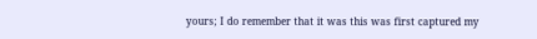yours; I do remember that it was this was first captured my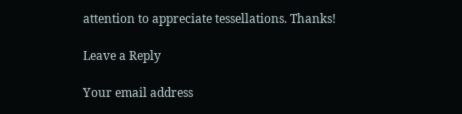attention to appreciate tessellations. Thanks!

Leave a Reply

Your email address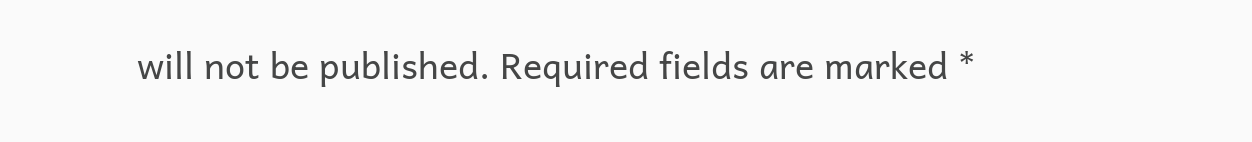will not be published. Required fields are marked *